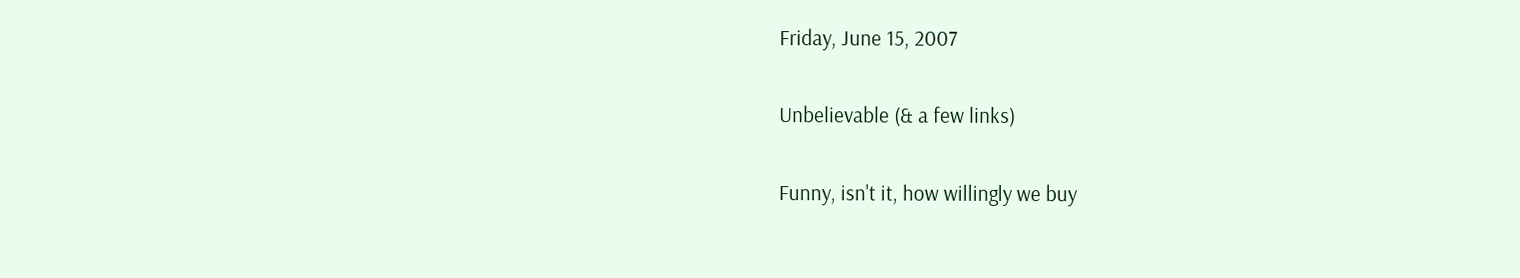Friday, June 15, 2007

Unbelievable (& a few links)

Funny, isn't it, how willingly we buy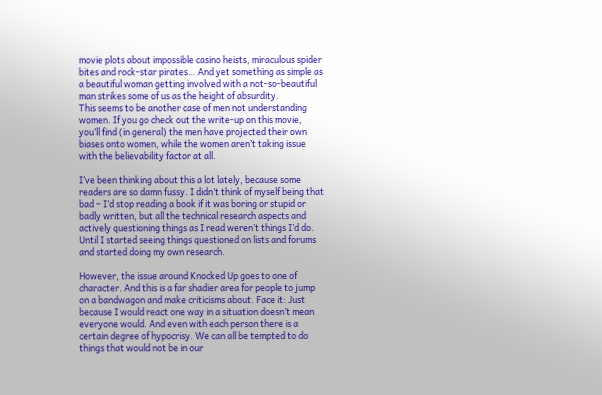movie plots about impossible casino heists, miraculous spider bites and rock-star pirates… And yet something as simple as a beautiful woman getting involved with a not-so-beautiful man strikes some of us as the height of absurdity.
This seems to be another case of men not understanding women. If you go check out the write-up on this movie, you’ll find (in general) the men have projected their own biases onto women, while the women aren’t taking issue with the believability factor at all.

I’ve been thinking about this a lot lately, because some readers are so damn fussy. I didn’t think of myself being that bad – I’d stop reading a book if it was boring or stupid or badly written, but all the technical research aspects and actively questioning things as I read weren’t things I’d do. Until I started seeing things questioned on lists and forums and started doing my own research.

However, the issue around Knocked Up goes to one of character. And this is a far shadier area for people to jump on a bandwagon and make criticisms about. Face it: Just because I would react one way in a situation doesn’t mean everyone would. And even with each person there is a certain degree of hypocrisy. We can all be tempted to do things that would not be in our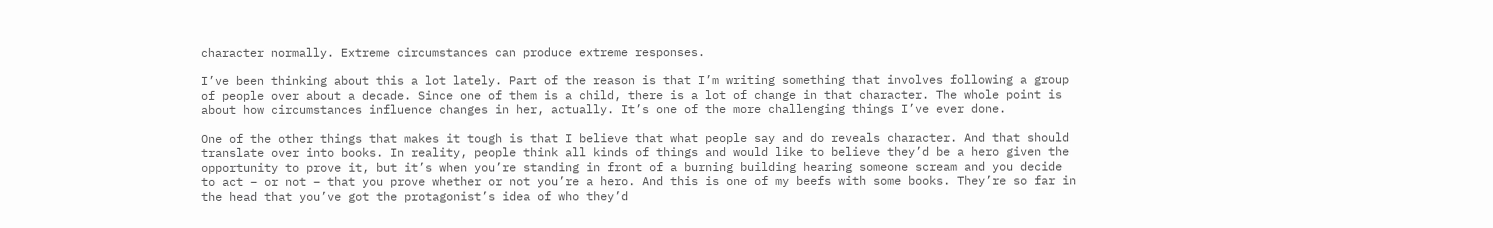character normally. Extreme circumstances can produce extreme responses.

I’ve been thinking about this a lot lately. Part of the reason is that I’m writing something that involves following a group of people over about a decade. Since one of them is a child, there is a lot of change in that character. The whole point is about how circumstances influence changes in her, actually. It’s one of the more challenging things I’ve ever done.

One of the other things that makes it tough is that I believe that what people say and do reveals character. And that should translate over into books. In reality, people think all kinds of things and would like to believe they’d be a hero given the opportunity to prove it, but it’s when you’re standing in front of a burning building hearing someone scream and you decide to act – or not – that you prove whether or not you’re a hero. And this is one of my beefs with some books. They’re so far in the head that you’ve got the protagonist’s idea of who they’d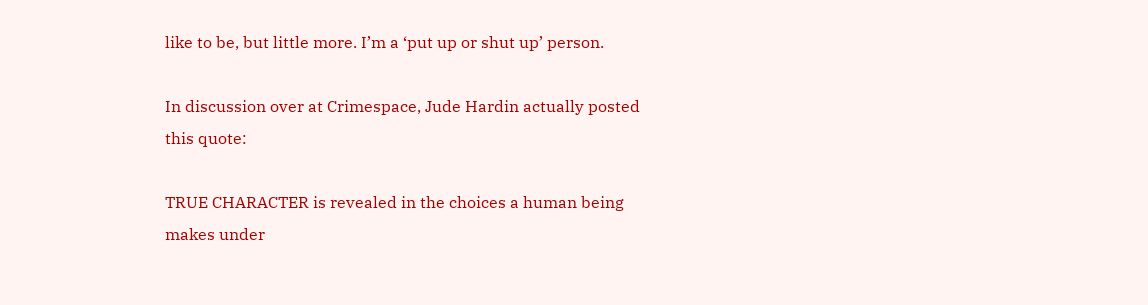like to be, but little more. I’m a ‘put up or shut up’ person.

In discussion over at Crimespace, Jude Hardin actually posted this quote:

TRUE CHARACTER is revealed in the choices a human being makes under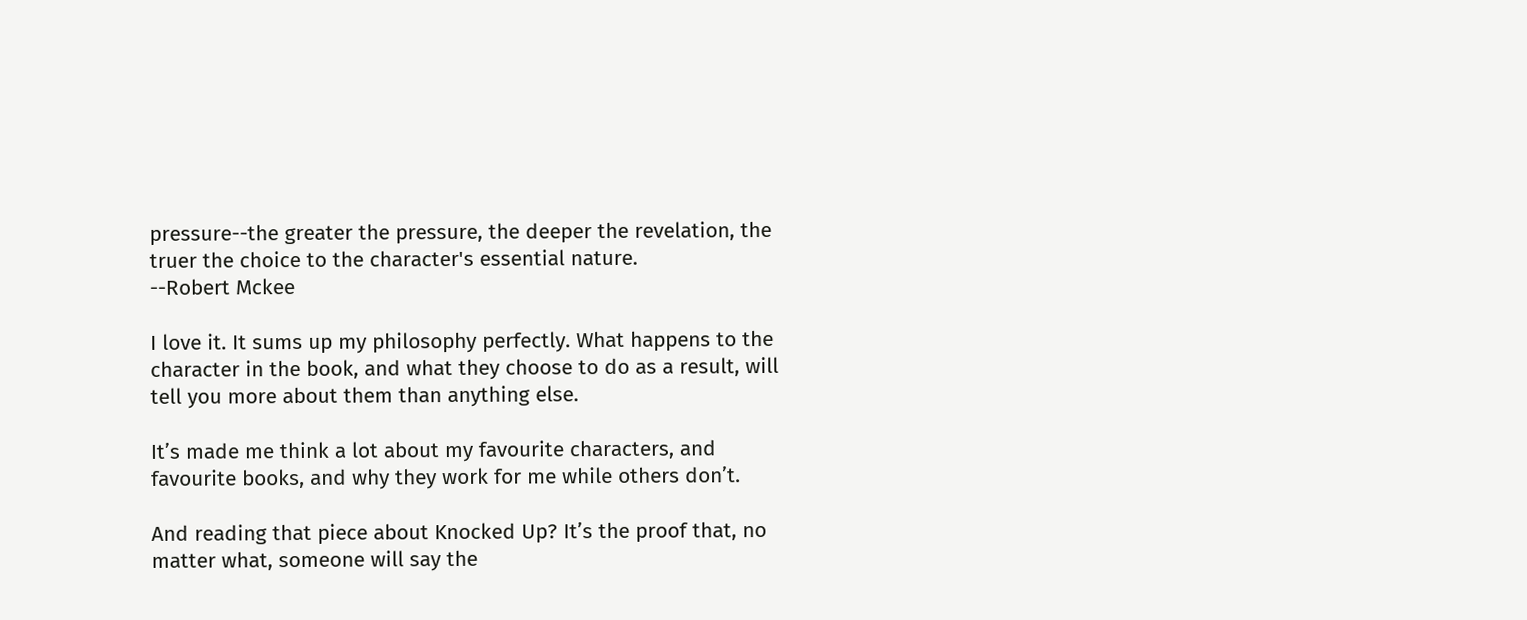pressure--the greater the pressure, the deeper the revelation, the truer the choice to the character's essential nature.
--Robert Mckee

I love it. It sums up my philosophy perfectly. What happens to the character in the book, and what they choose to do as a result, will tell you more about them than anything else.

It’s made me think a lot about my favourite characters, and favourite books, and why they work for me while others don’t.

And reading that piece about Knocked Up? It’s the proof that, no matter what, someone will say the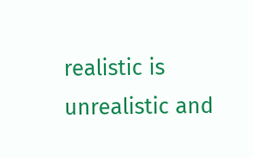realistic is unrealistic and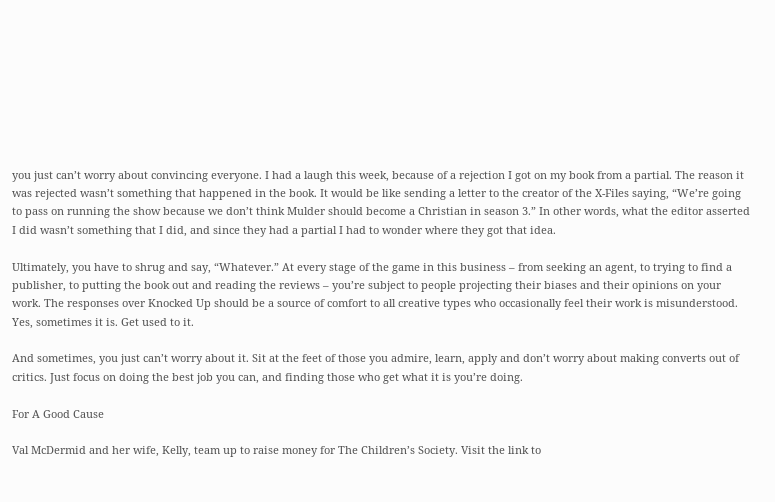you just can’t worry about convincing everyone. I had a laugh this week, because of a rejection I got on my book from a partial. The reason it was rejected wasn’t something that happened in the book. It would be like sending a letter to the creator of the X-Files saying, “We’re going to pass on running the show because we don’t think Mulder should become a Christian in season 3.” In other words, what the editor asserted I did wasn’t something that I did, and since they had a partial I had to wonder where they got that idea.

Ultimately, you have to shrug and say, “Whatever.” At every stage of the game in this business – from seeking an agent, to trying to find a publisher, to putting the book out and reading the reviews – you’re subject to people projecting their biases and their opinions on your work. The responses over Knocked Up should be a source of comfort to all creative types who occasionally feel their work is misunderstood. Yes, sometimes it is. Get used to it.

And sometimes, you just can’t worry about it. Sit at the feet of those you admire, learn, apply and don’t worry about making converts out of critics. Just focus on doing the best job you can, and finding those who get what it is you’re doing.

For A Good Cause

Val McDermid and her wife, Kelly, team up to raise money for The Children’s Society. Visit the link to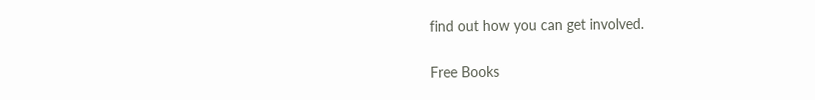find out how you can get involved.

Free Books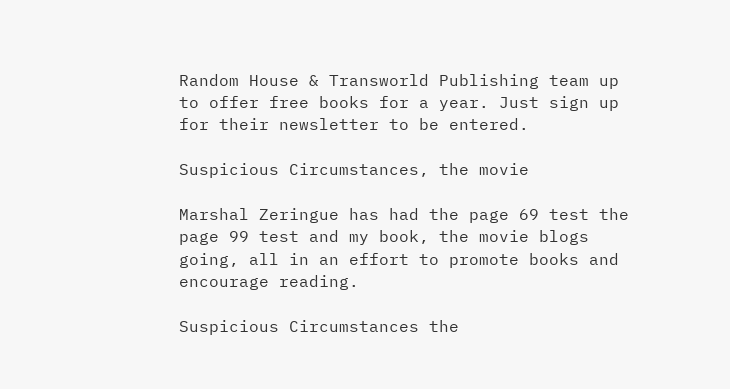Random House & Transworld Publishing team up to offer free books for a year. Just sign up for their newsletter to be entered.

Suspicious Circumstances, the movie

Marshal Zeringue has had the page 69 test the page 99 test and my book, the movie blogs going, all in an effort to promote books and encourage reading.

Suspicious Circumstances the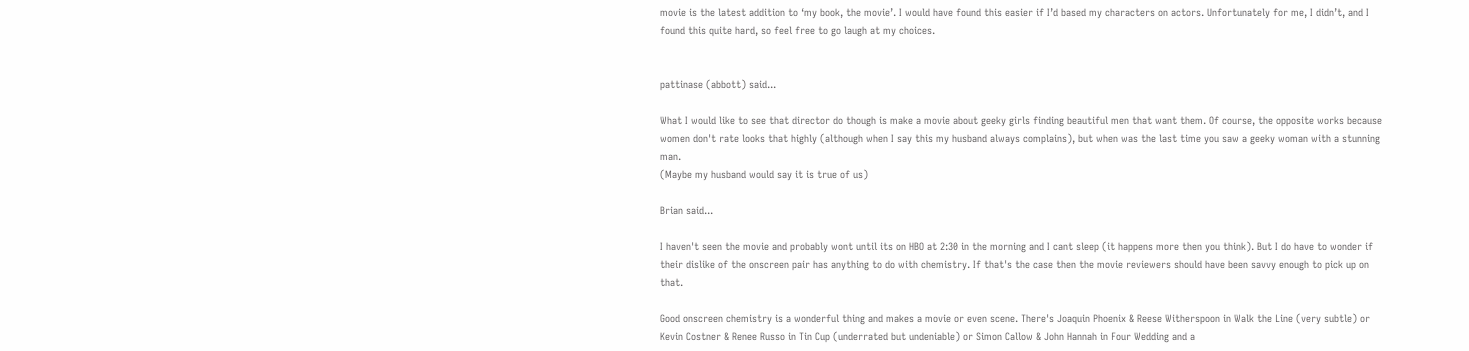movie is the latest addition to ‘my book, the movie’. I would have found this easier if I’d based my characters on actors. Unfortunately for me, I didn’t, and I found this quite hard, so feel free to go laugh at my choices.


pattinase (abbott) said...

What I would like to see that director do though is make a movie about geeky girls finding beautiful men that want them. Of course, the opposite works because women don't rate looks that highly (although when I say this my husband always complains), but when was the last time you saw a geeky woman with a stunning man.
(Maybe my husband would say it is true of us)

Brian said...

I haven't seen the movie and probably wont until its on HBO at 2:30 in the morning and I cant sleep (it happens more then you think). But I do have to wonder if their dislike of the onscreen pair has anything to do with chemistry. If that's the case then the movie reviewers should have been savvy enough to pick up on that.

Good onscreen chemistry is a wonderful thing and makes a movie or even scene. There's Joaquin Phoenix & Reese Witherspoon in Walk the Line (very subtle) or Kevin Costner & Renee Russo in Tin Cup (underrated but undeniable) or Simon Callow & John Hannah in Four Wedding and a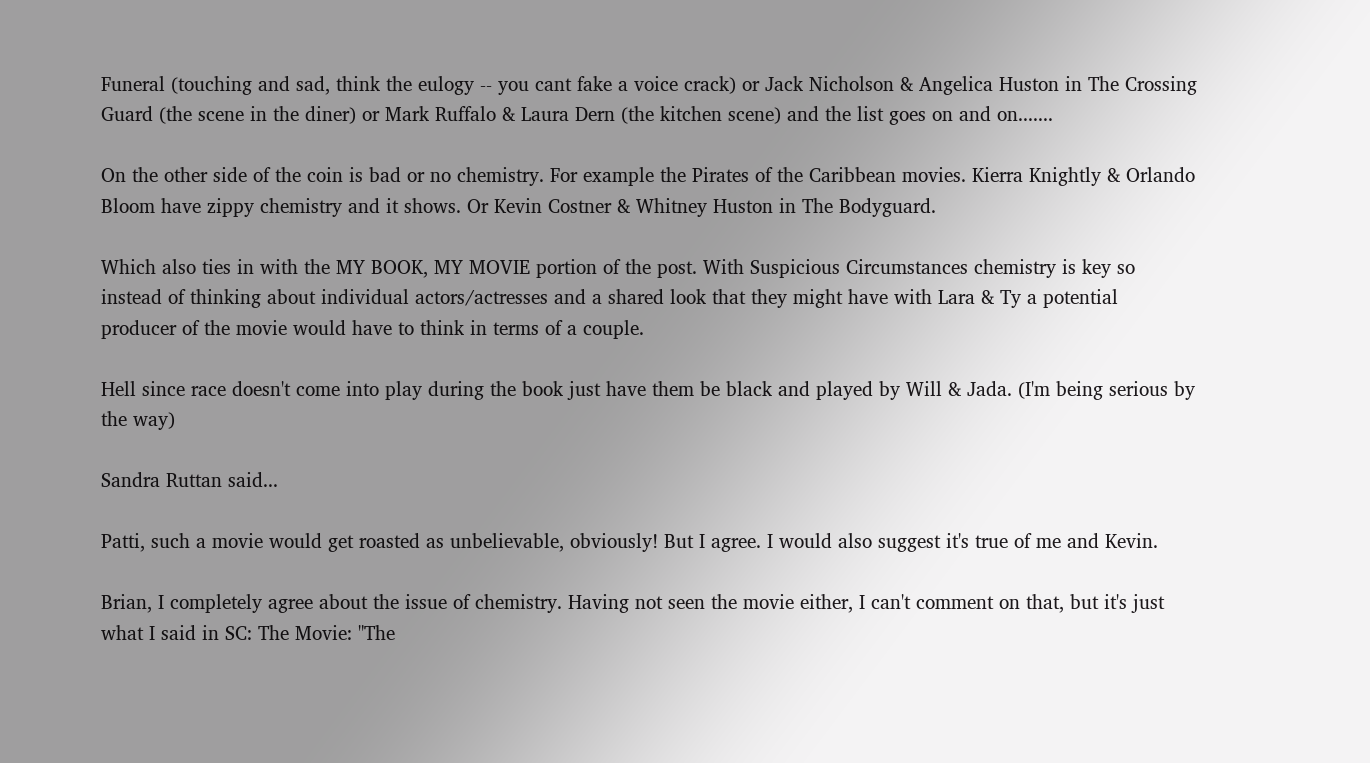Funeral (touching and sad, think the eulogy -- you cant fake a voice crack) or Jack Nicholson & Angelica Huston in The Crossing Guard (the scene in the diner) or Mark Ruffalo & Laura Dern (the kitchen scene) and the list goes on and on.......

On the other side of the coin is bad or no chemistry. For example the Pirates of the Caribbean movies. Kierra Knightly & Orlando Bloom have zippy chemistry and it shows. Or Kevin Costner & Whitney Huston in The Bodyguard.

Which also ties in with the MY BOOK, MY MOVIE portion of the post. With Suspicious Circumstances chemistry is key so instead of thinking about individual actors/actresses and a shared look that they might have with Lara & Ty a potential producer of the movie would have to think in terms of a couple.

Hell since race doesn't come into play during the book just have them be black and played by Will & Jada. (I'm being serious by the way)

Sandra Ruttan said...

Patti, such a movie would get roasted as unbelievable, obviously! But I agree. I would also suggest it's true of me and Kevin.

Brian, I completely agree about the issue of chemistry. Having not seen the movie either, I can't comment on that, but it's just what I said in SC: The Movie: "The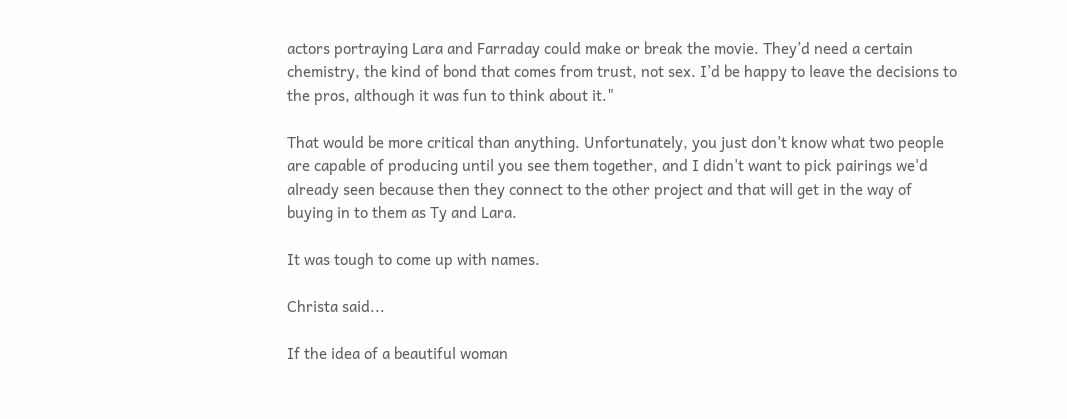actors portraying Lara and Farraday could make or break the movie. They’d need a certain chemistry, the kind of bond that comes from trust, not sex. I’d be happy to leave the decisions to the pros, although it was fun to think about it."

That would be more critical than anything. Unfortunately, you just don't know what two people are capable of producing until you see them together, and I didn't want to pick pairings we'd already seen because then they connect to the other project and that will get in the way of buying in to them as Ty and Lara.

It was tough to come up with names.

Christa said...

If the idea of a beautiful woman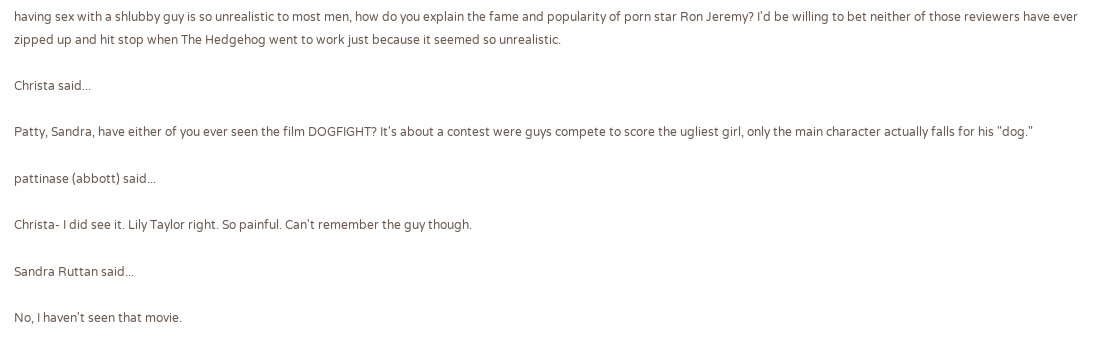having sex with a shlubby guy is so unrealistic to most men, how do you explain the fame and popularity of porn star Ron Jeremy? I'd be willing to bet neither of those reviewers have ever zipped up and hit stop when The Hedgehog went to work just because it seemed so unrealistic.

Christa said...

Patty, Sandra, have either of you ever seen the film DOGFIGHT? It's about a contest were guys compete to score the ugliest girl, only the main character actually falls for his "dog."

pattinase (abbott) said...

Christa- I did see it. Lily Taylor right. So painful. Can't remember the guy though.

Sandra Ruttan said...

No, I haven't seen that movie.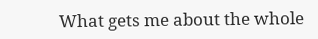What gets me about the whole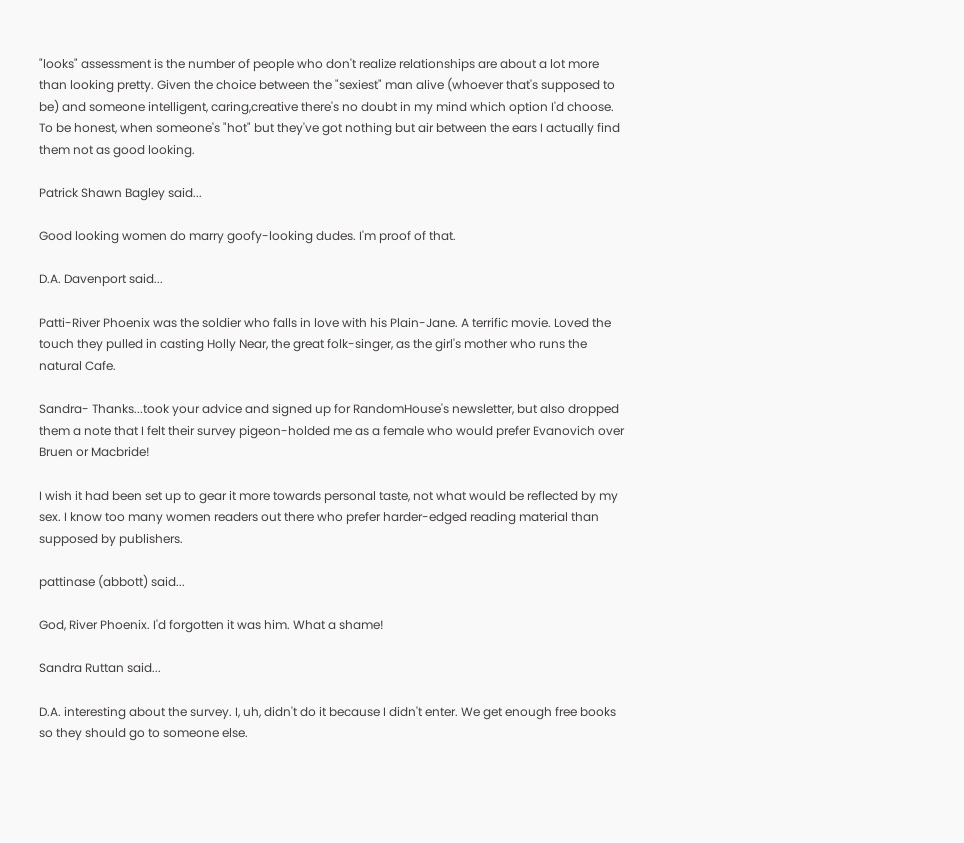"looks" assessment is the number of people who don't realize relationships are about a lot more than looking pretty. Given the choice between the "sexiest" man alive (whoever that's supposed to be) and someone intelligent, caring,creative there's no doubt in my mind which option I'd choose. To be honest, when someone's "hot" but they've got nothing but air between the ears I actually find them not as good looking.

Patrick Shawn Bagley said...

Good looking women do marry goofy-looking dudes. I'm proof of that.

D.A. Davenport said...

Patti-River Phoenix was the soldier who falls in love with his Plain-Jane. A terrific movie. Loved the touch they pulled in casting Holly Near, the great folk-singer, as the girl's mother who runs the natural Cafe.

Sandra- Thanks...took your advice and signed up for RandomHouse's newsletter, but also dropped them a note that I felt their survey pigeon-holded me as a female who would prefer Evanovich over Bruen or Macbride!

I wish it had been set up to gear it more towards personal taste, not what would be reflected by my sex. I know too many women readers out there who prefer harder-edged reading material than supposed by publishers.

pattinase (abbott) said...

God, River Phoenix. I'd forgotten it was him. What a shame!

Sandra Ruttan said...

D.A. interesting about the survey. I, uh, didn't do it because I didn't enter. We get enough free books so they should go to someone else.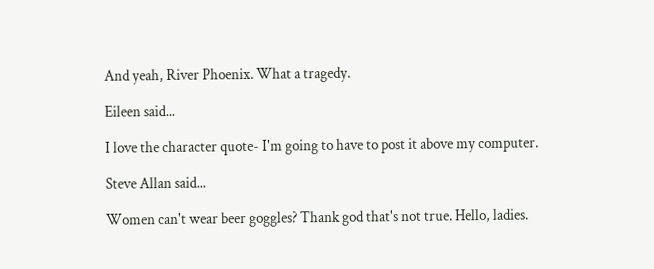And yeah, River Phoenix. What a tragedy.

Eileen said...

I love the character quote- I'm going to have to post it above my computer.

Steve Allan said...

Women can't wear beer goggles? Thank god that's not true. Hello, ladies.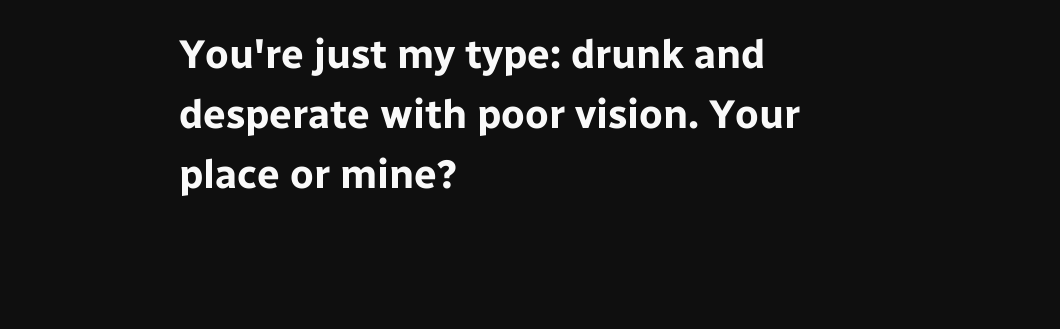You're just my type: drunk and desperate with poor vision. Your place or mine?